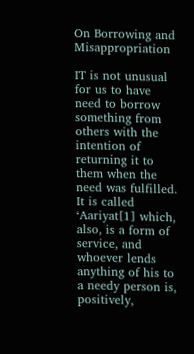On Borrowing and Misappropriation

IT is not unusual for us to have need to borrow something from others with the intention of returning it to them when the need was fulfilled. It is called ‘Aariyat[1] which, also, is a form of service, and whoever lends anything of his to a needy person is, positively,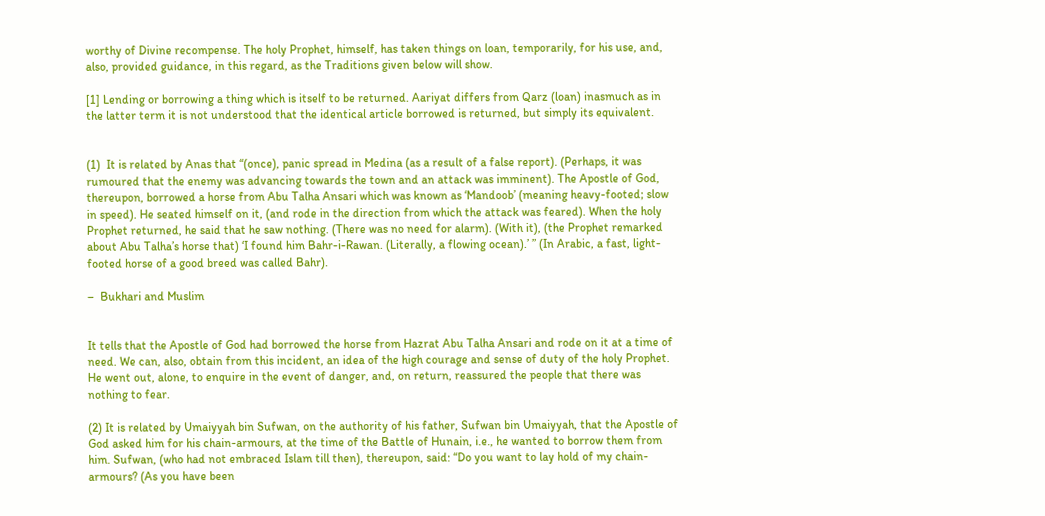worthy of Divine recompense. The holy Prophet, himself, has taken things on loan, temporarily, for his use, and, also, provided guidance, in this regard, as the Traditions given below will show.

[1] Lending or borrowing a thing which is itself to be returned. Aariyat differs from Qarz (loan) inasmuch as in the latter term it is not understood that the identical article borrowed is returned, but simply its equivalent.


(1)  It is related by Anas that “(once), panic spread in Medina (as a result of a false report). (Perhaps, it was rumoured that the enemy was advancing towards the town and an attack was imminent). The Apostle of God, thereupon, borrowed a horse from Abu Talha Ansari which was known as ‘Mandoob’ (meaning heavy-footed; slow in speed). He seated himself on it, (and rode in the direction from which the attack was feared). When the holy Prophet returned, he said that he saw nothing. (There was no need for alarm). (With it), (the Prophet remarked about Abu Talha’s horse that) ‘I found him Bahr-i-Rawan. (Literally, a flowing ocean).’ ” (In Arabic, a fast, light-footed horse of a good breed was called Bahr).

–  Bukhari and Muslim


It tells that the Apostle of God had borrowed the horse from Hazrat Abu Talha Ansari and rode on it at a time of need. We can, also, obtain from this incident, an idea of the high courage and sense of duty of the holy Prophet. He went out, alone, to enquire in the event of danger, and, on return, reassured the people that there was nothing to fear.

(2) It is related by Umaiyyah bin Sufwan, on the authority of his father, Sufwan bin Umaiyyah, that the Apostle of God asked him for his chain-armours, at the time of the Battle of Hunain, i.e., he wanted to borrow them from him. Sufwan, (who had not embraced Islam till then), thereupon, said: “Do you want to lay hold of my chain-armours? (As you have been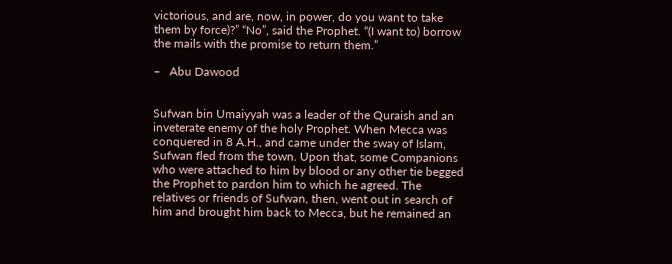victorious, and are, now, in power, do you want to take them by force)?” “No”, said the Prophet. “(I want to) borrow the mails with the promise to return them.”

–   Abu Dawood


Sufwan bin Umaiyyah was a leader of the Quraish and an inveterate enemy of the holy Prophet. When Mecca was conquered in 8 A.H., and came under the sway of Islam, Sufwan fled from the town. Upon that, some Companions who were attached to him by blood or any other tie begged the Prophet to pardon him to which he agreed. The relatives or friends of Sufwan, then, went out in search of him and brought him back to Mecca, but he remained an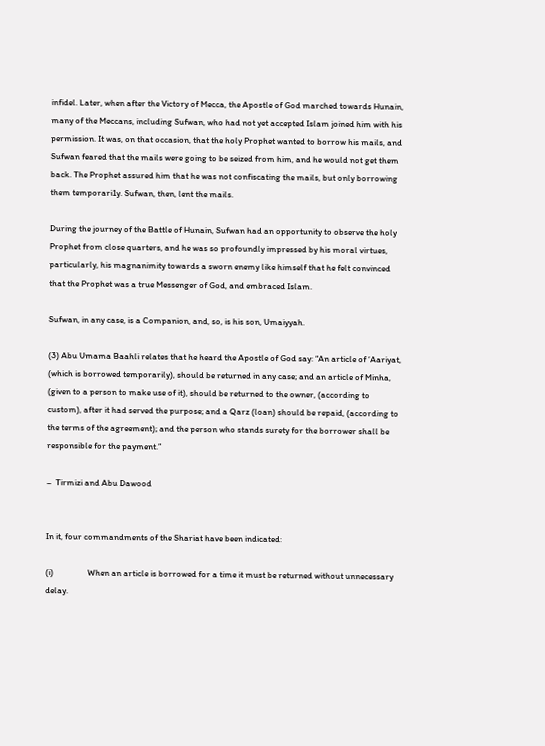infidel. Later, when after the Victory of Mecca, the Apostle of God marched towards Hunain, many of the Meccans, including Sufwan, who had not yet accepted Islam joined him with his permission. It was, on that occasion, that the holy Prophet wanted to borrow his mails, and Sufwan feared that the mails were going to be seized from him, and he would not get them back. The Prophet assured him that he was not confiscating the mails, but only borrowing them temporari1y. Sufwan, then, lent the mails.

During the journey of the Battle of Hunain, Sufwan had an opportunity to observe the holy Prophet from close quarters, and he was so profoundly impressed by his moral virtues, particularly, his magnanimity towards a sworn enemy like himself that he felt convinced that the Prophet was a true Messenger of God, and embraced Islam.

Sufwan, in any case, is a Companion, and, so, is his son, Umaiyyah.

(3) Abu Umama Baahli relates that he heard the Apostle of God say: “An article of ‘Aariyat, (which is borrowed temporarily), should be returned in any case; and an article of Minha, (given to a person to make use of it), should be returned to the owner, (according to custom), after it had served the purpose; and a Qarz (loan) should be repaid, (according to the terms of the agreement); and the person who stands surety for the borrower shall be responsible for the payment.”

–  Tirmizi and Abu Dawood


In it, four commandments of the Shariat have been indicated:

(i)                 When an article is borrowed for a time it must be returned without unnecessary delay.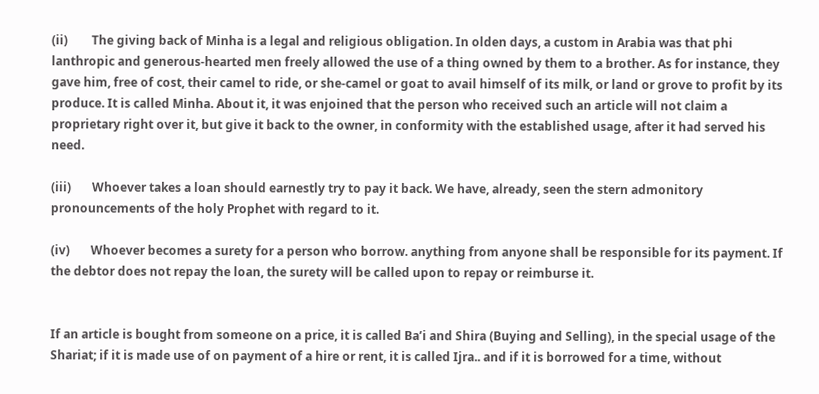(ii)        The giving back of Minha is a legal and religious obligation. In olden days, a custom in Arabia was that phi lanthropic and generous-hearted men freely allowed the use of a thing owned by them to a brother. As for instance, they gave him, free of cost, their camel to ride, or she-camel or goat to avail himself of its milk, or land or grove to profit by its produce. It is called Minha. About it, it was enjoined that the person who received such an article will not claim a proprietary right over it, but give it back to the owner, in conformity with the established usage, after it had served his need.

(iii)       Whoever takes a loan should earnestly try to pay it back. We have, already, seen the stern admonitory pronouncements of the holy Prophet with regard to it.

(iv)       Whoever becomes a surety for a person who borrow. anything from anyone shall be responsible for its payment. If the debtor does not repay the loan, the surety will be called upon to repay or reimburse it.


If an article is bought from someone on a price, it is called Ba’i and Shira (Buying and Selling), in the special usage of the Shariat; if it is made use of on payment of a hire or rent, it is called Ijra.. and if it is borrowed for a time, without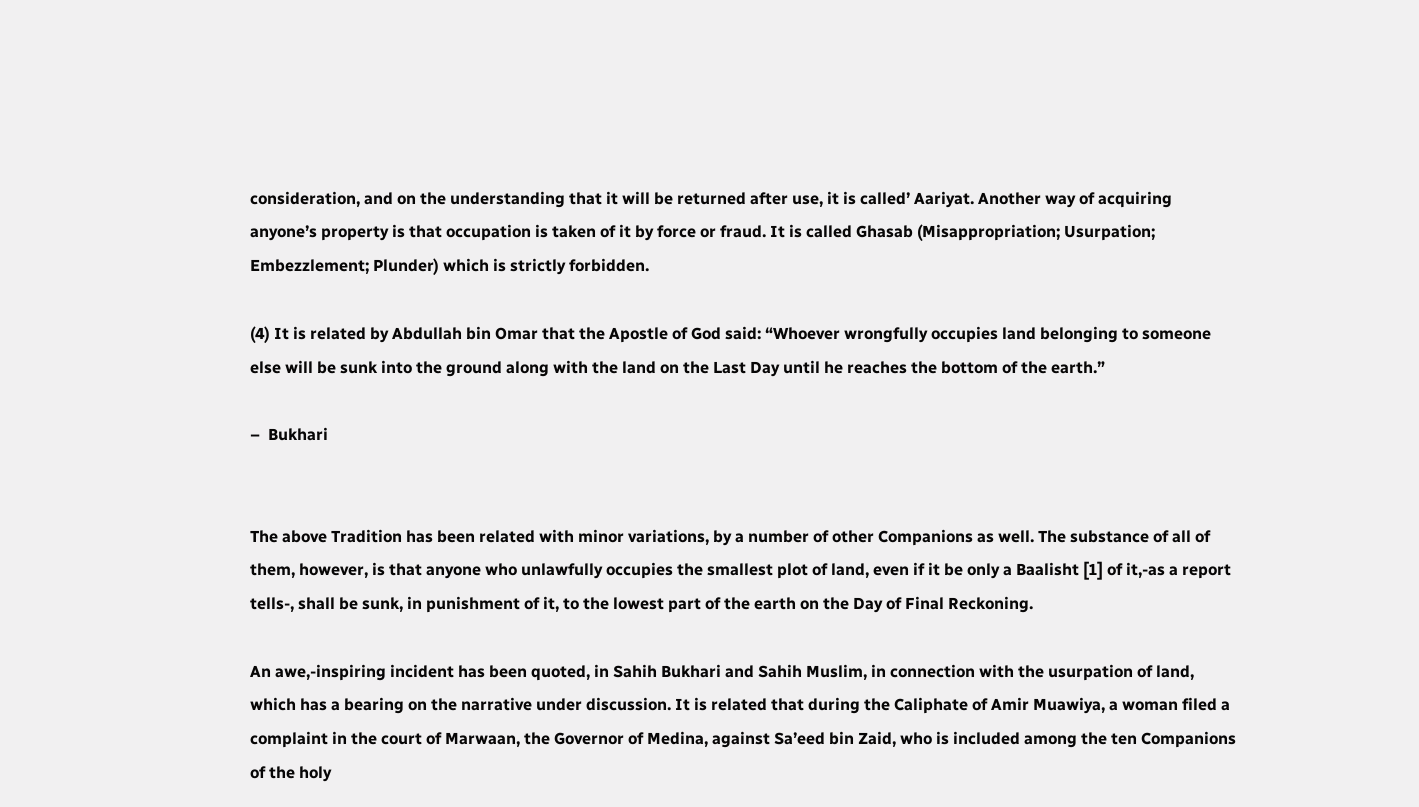consideration, and on the understanding that it will be returned after use, it is called’ Aariyat. Another way of acquiring anyone’s property is that occupation is taken of it by force or fraud. It is called Ghasab (Misappropriation; Usurpation; Embezzlement; Plunder) which is strictly forbidden.

(4) It is related by Abdullah bin Omar that the Apostle of God said: “Whoever wrongfully occupies land belonging to someone else will be sunk into the ground along with the land on the Last Day until he reaches the bottom of the earth.”

–  Bukhari


The above Tradition has been related with minor variations, by a number of other Companions as well. The substance of all of them, however, is that anyone who unlawfully occupies the smallest plot of land, even if it be only a Baalisht [1] of it,-as a report tells-, shall be sunk, in punishment of it, to the lowest part of the earth on the Day of Final Reckoning.

An awe,-inspiring incident has been quoted, in Sahih Bukhari and Sahih Muslim, in connection with the usurpation of land, which has a bearing on the narrative under discussion. It is related that during the Caliphate of Amir Muawiya, a woman filed a complaint in the court of Marwaan, the Governor of Medina, against Sa’eed bin Zaid, who is included among the ten Companions of the holy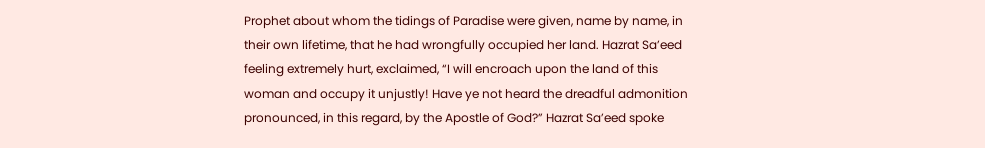Prophet about whom the tidings of Paradise were given, name by name, in their own lifetime, that he had wrongfully occupied her land. Hazrat Sa’eed feeling extremely hurt, exclaimed, “I will encroach upon the land of this woman and occupy it unjustly! Have ye not heard the dreadful admonition pronounced, in this regard, by the Apostle of God?” Hazrat Sa’eed spoke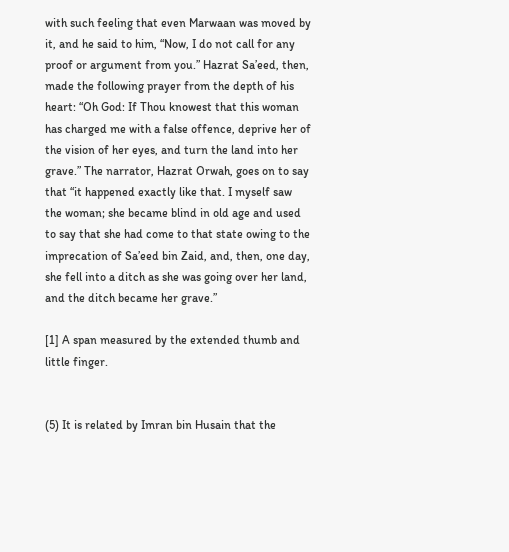with such feeling that even Marwaan was moved by it, and he said to him, “Now, I do not call for any proof or argument from you.” Hazrat Sa’eed, then, made the following prayer from the depth of his heart: “Oh God: If Thou knowest that this woman has charged me with a false offence, deprive her of the vision of her eyes, and turn the land into her grave.” The narrator, Hazrat Orwah, goes on to say that “it happened exactly like that. I myself saw the woman; she became blind in old age and used to say that she had come to that state owing to the imprecation of Sa’eed bin Zaid, and, then, one day, she fell into a ditch as she was going over her land, and the ditch became her grave.”

[1] A span measured by the extended thumb and little finger.


(5) It is related by Imran bin Husain that the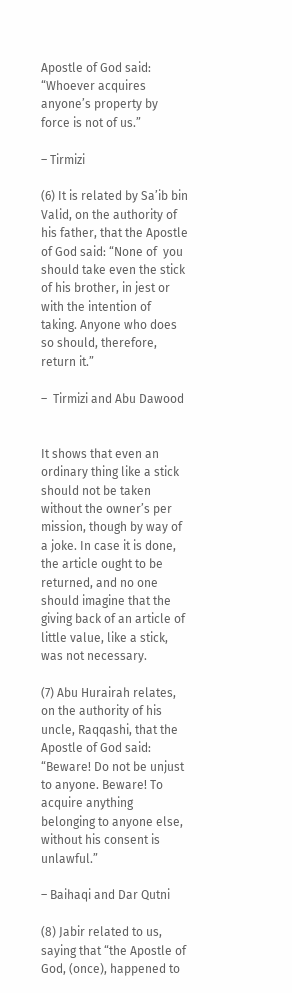Apostle of God said: “Whoever acquires anyone’s property by force is not of us.”

– Tirmizi

(6) It is related by Sa’ib bin Valid, on the authority of his father, that the Apostle of God said: “None of  you should take even the stick of his brother, in jest or with the intention of taking. Anyone who does so should, therefore, return it.”

–  Tirmizi and Abu Dawood


It shows that even an ordinary thing like a stick should not be taken without the owner’s per mission, though by way of a joke. In case it is done, the article ought to be returned, and no one should imagine that the giving back of an article of little value, like a stick, was not necessary.

(7) Abu Hurairah relates, on the authority of his uncle, Raqqashi, that the Apostle of God said: “Beware! Do not be unjust to anyone. Beware! To acquire anything belonging to anyone else, without his consent is unlawful.”

– Baihaqi and Dar Qutni

(8) Jabir related to us, saying that “the Apostle of God, (once), happened to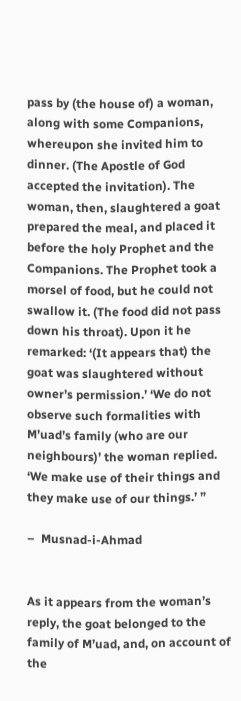pass by (the house of) a woman, along with some Companions, whereupon she invited him to dinner. (The Apostle of God accepted the invitation). The woman, then, slaughtered a goat prepared the meal, and placed it before the holy Prophet and the Companions. The Prophet took a morsel of food, but he could not swallow it. (The food did not pass down his throat). Upon it he remarked: ‘(It appears that) the goat was slaughtered without owner’s permission.’ ‘We do not observe such formalities with M’uad’s family (who are our neighbours)’ the woman replied. ‘We make use of their things and they make use of our things.’ ”

–  Musnad-i-Ahmad


As it appears from the woman’s reply, the goat belonged to the family of M’uad, and, on account of the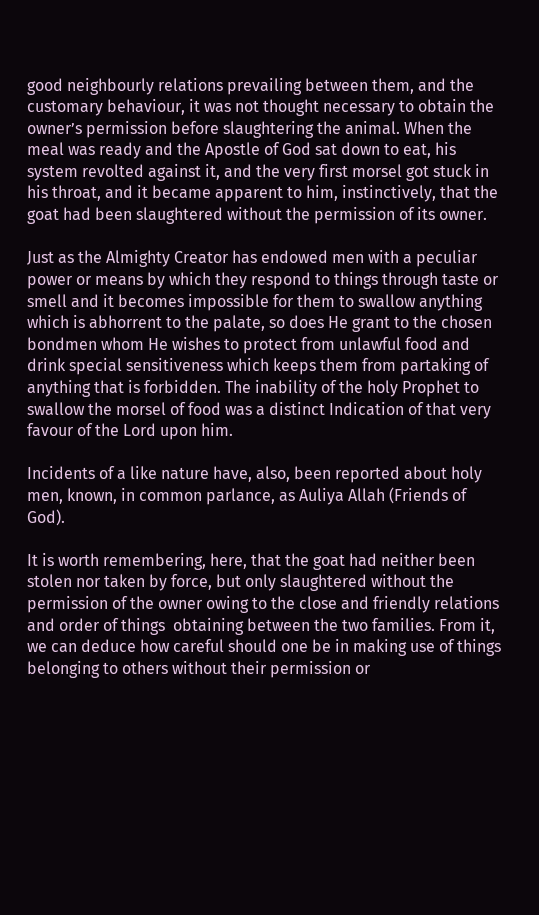good neighbourly relations prevailing between them, and the customary behaviour, it was not thought necessary to obtain the owner’s permission before slaughtering the animal. When the meal was ready and the Apostle of God sat down to eat, his system revolted against it, and the very first morsel got stuck in his throat, and it became apparent to him, instinctively, that the goat had been slaughtered without the permission of its owner.

Just as the Almighty Creator has endowed men with a peculiar power or means by which they respond to things through taste or smell and it becomes impossible for them to swallow anything which is abhorrent to the palate, so does He grant to the chosen bondmen whom He wishes to protect from unlawful food and drink special sensitiveness which keeps them from partaking of anything that is forbidden. The inability of the holy Prophet to swallow the morsel of food was a distinct Indication of that very favour of the Lord upon him.

Incidents of a like nature have, also, been reported about holy men, known, in common parlance, as Auliya Allah (Friends of God).

It is worth remembering, here, that the goat had neither been stolen nor taken by force, but only slaughtered without the permission of the owner owing to the close and friendly relations and order of things  obtaining between the two families. From it, we can deduce how careful should one be in making use of things belonging to others without their permission or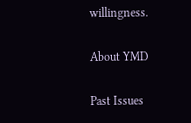willingness.

About YMD

Past Issues